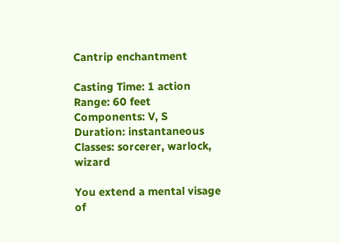Cantrip enchantment

Casting Time: 1 action
Range: 60 feet
Components: V, S
Duration: instantaneous
Classes: sorcerer, warlock, wizard

You extend a mental visage of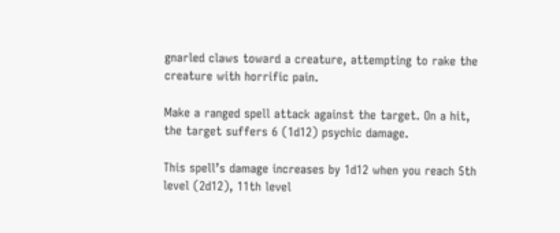gnarled claws toward a creature, attempting to rake the creature with horrific pain.

Make a ranged spell attack against the target. On a hit, the target suffers 6 (1d12) psychic damage.

This spell’s damage increases by 1d12 when you reach 5th level (2d12), 11th level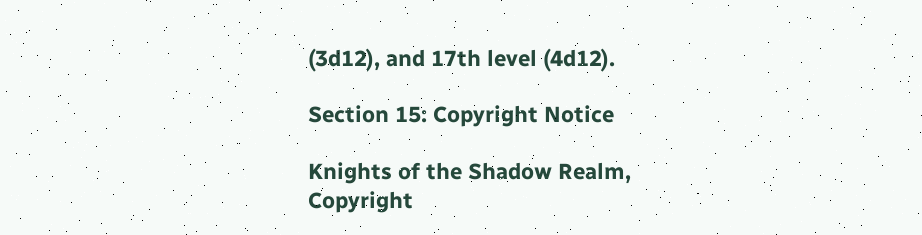(3d12), and 17th level (4d12).

Section 15: Copyright Notice

Knights of the Shadow Realm, Copyright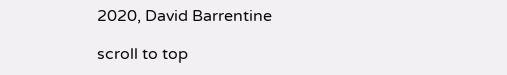2020, David Barrentine

scroll to top